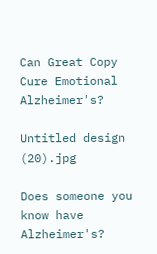Can Great Copy Cure Emotional Alzheimer's?

Untitled design (20).jpg

Does someone you know have Alzheimer's?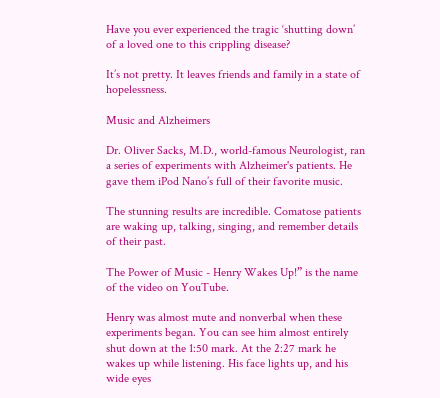Have you ever experienced the tragic ‘shutting down’ of a loved one to this crippling disease?

It’s not pretty. It leaves friends and family in a state of hopelessness.

Music and Alzheimers

Dr. Oliver Sacks, M.D., world-famous Neurologist, ran a series of experiments with Alzheimer's patients. He gave them iPod Nano’s full of their favorite music.

The stunning results are incredible. Comatose patients are waking up, talking, singing, and remember details of their past.

The Power of Music - Henry Wakes Up!” is the name of the video on YouTube.

Henry was almost mute and nonverbal when these experiments began. You can see him almost entirely shut down at the 1:50 mark. At the 2:27 mark he wakes up while listening. His face lights up, and his wide eyes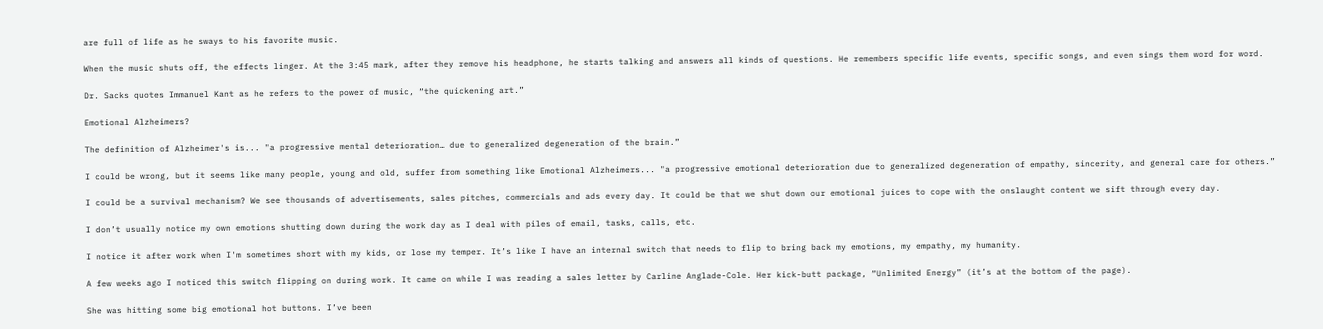are full of life as he sways to his favorite music.

When the music shuts off, the effects linger. At the 3:45 mark, after they remove his headphone, he starts talking and answers all kinds of questions. He remembers specific life events, specific songs, and even sings them word for word.

Dr. Sacks quotes Immanuel Kant as he refers to the power of music, “the quickening art.”

Emotional Alzheimers?

The definition of Alzheimer's is... "a progressive mental deterioration… due to generalized degeneration of the brain.”

I could be wrong, but it seems like many people, young and old, suffer from something like Emotional Alzheimers... "a progressive emotional deterioration due to generalized degeneration of empathy, sincerity, and general care for others.”

I could be a survival mechanism? We see thousands of advertisements, sales pitches, commercials and ads every day. It could be that we shut down our emotional juices to cope with the onslaught content we sift through every day.

I don’t usually notice my own emotions shutting down during the work day as I deal with piles of email, tasks, calls, etc.

I notice it after work when I'm sometimes short with my kids, or lose my temper. It’s like I have an internal switch that needs to flip to bring back my emotions, my empathy, my humanity.

A few weeks ago I noticed this switch flipping on during work. It came on while I was reading a sales letter by Carline Anglade-Cole. Her kick-butt package, “Unlimited Energy” (it’s at the bottom of the page).

She was hitting some big emotional hot buttons. I’ve been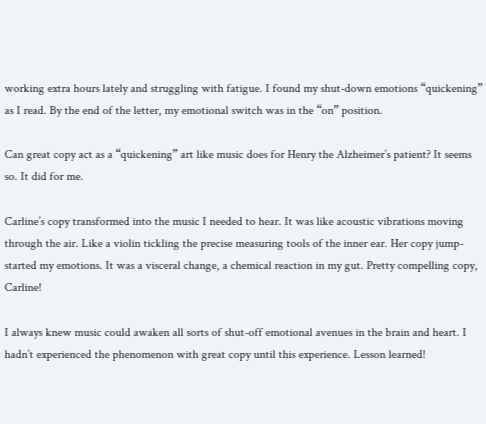working extra hours lately and struggling with fatigue. I found my shut-down emotions “quickening” as I read. By the end of the letter, my emotional switch was in the “on” position.

Can great copy act as a “quickening” art like music does for Henry the Alzheimer’s patient? It seems so. It did for me.

Carline’s copy transformed into the music I needed to hear. It was like acoustic vibrations moving through the air. Like a violin tickling the precise measuring tools of the inner ear. Her copy jump-started my emotions. It was a visceral change, a chemical reaction in my gut. Pretty compelling copy, Carline!

I always knew music could awaken all sorts of shut-off emotional avenues in the brain and heart. I hadn’t experienced the phenomenon with great copy until this experience. Lesson learned!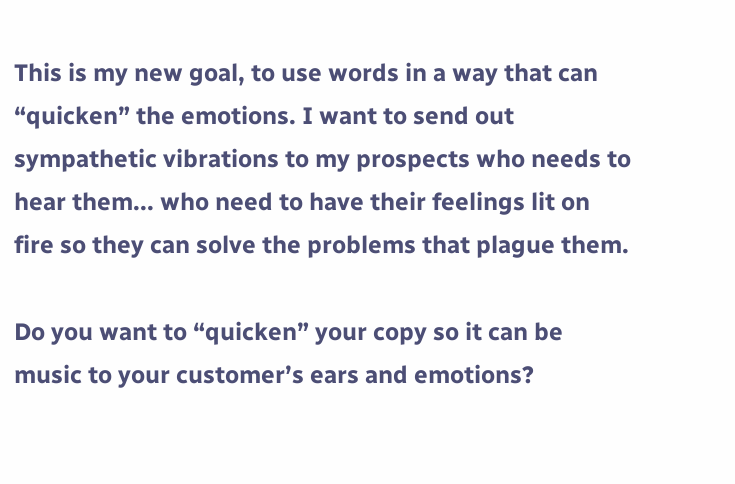This is my new goal, to use words in a way that can “quicken” the emotions. I want to send out sympathetic vibrations to my prospects who needs to hear them... who need to have their feelings lit on fire so they can solve the problems that plague them.

Do you want to “quicken” your copy so it can be music to your customer’s ears and emotions?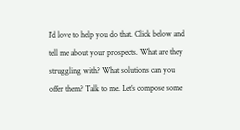I’d love to help you do that. Click below and tell me about your prospects. What are they struggling with? What solutions can you offer them? Talk to me. Let’s compose some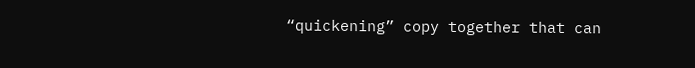“quickening” copy together that can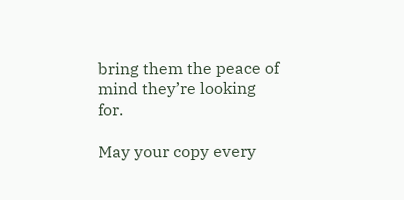bring them the peace of mind they’re looking for.

May your copy every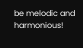be melodic and harmonious!